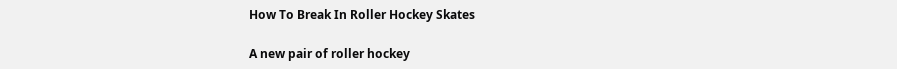How To Break In Roller Hockey Skates

A new pair of roller hockey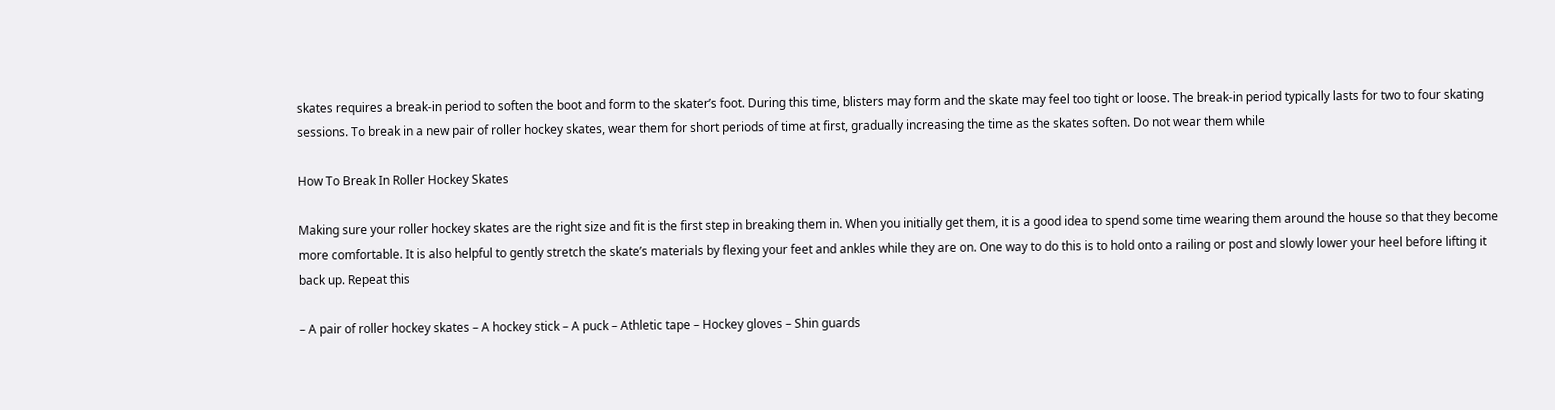skates requires a break-in period to soften the boot and form to the skater’s foot. During this time, blisters may form and the skate may feel too tight or loose. The break-in period typically lasts for two to four skating sessions. To break in a new pair of roller hockey skates, wear them for short periods of time at first, gradually increasing the time as the skates soften. Do not wear them while

How To Break In Roller Hockey Skates

Making sure your roller hockey skates are the right size and fit is the first step in breaking them in. When you initially get them, it is a good idea to spend some time wearing them around the house so that they become more comfortable. It is also helpful to gently stretch the skate’s materials by flexing your feet and ankles while they are on. One way to do this is to hold onto a railing or post and slowly lower your heel before lifting it back up. Repeat this

– A pair of roller hockey skates – A hockey stick – A puck – Athletic tape – Hockey gloves – Shin guards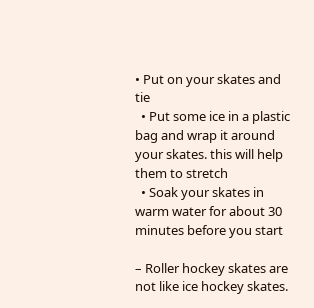• Put on your skates and tie
  • Put some ice in a plastic bag and wrap it around your skates. this will help them to stretch
  • Soak your skates in warm water for about 30 minutes before you start

– Roller hockey skates are not like ice hockey skates.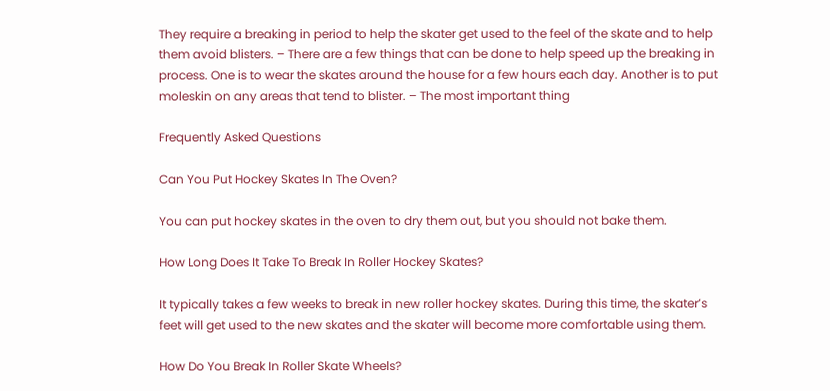They require a breaking in period to help the skater get used to the feel of the skate and to help them avoid blisters. – There are a few things that can be done to help speed up the breaking in process. One is to wear the skates around the house for a few hours each day. Another is to put moleskin on any areas that tend to blister. – The most important thing

Frequently Asked Questions

Can You Put Hockey Skates In The Oven?

You can put hockey skates in the oven to dry them out, but you should not bake them.

How Long Does It Take To Break In Roller Hockey Skates?

It typically takes a few weeks to break in new roller hockey skates. During this time, the skater’s feet will get used to the new skates and the skater will become more comfortable using them.

How Do You Break In Roller Skate Wheels?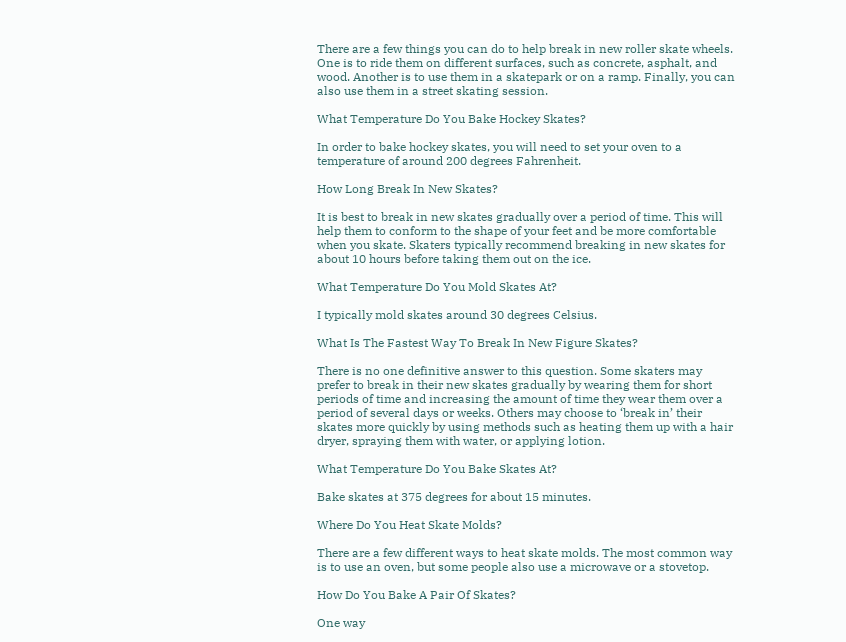There are a few things you can do to help break in new roller skate wheels. One is to ride them on different surfaces, such as concrete, asphalt, and wood. Another is to use them in a skatepark or on a ramp. Finally, you can also use them in a street skating session.

What Temperature Do You Bake Hockey Skates?

In order to bake hockey skates, you will need to set your oven to a temperature of around 200 degrees Fahrenheit.

How Long Break In New Skates?

It is best to break in new skates gradually over a period of time. This will help them to conform to the shape of your feet and be more comfortable when you skate. Skaters typically recommend breaking in new skates for about 10 hours before taking them out on the ice.

What Temperature Do You Mold Skates At?

I typically mold skates around 30 degrees Celsius.

What Is The Fastest Way To Break In New Figure Skates?

There is no one definitive answer to this question. Some skaters may prefer to break in their new skates gradually by wearing them for short periods of time and increasing the amount of time they wear them over a period of several days or weeks. Others may choose to ‘break in’ their skates more quickly by using methods such as heating them up with a hair dryer, spraying them with water, or applying lotion.

What Temperature Do You Bake Skates At?

Bake skates at 375 degrees for about 15 minutes.

Where Do You Heat Skate Molds?

There are a few different ways to heat skate molds. The most common way is to use an oven, but some people also use a microwave or a stovetop.

How Do You Bake A Pair Of Skates?

One way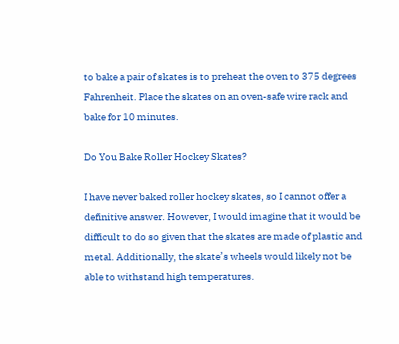to bake a pair of skates is to preheat the oven to 375 degrees Fahrenheit. Place the skates on an oven-safe wire rack and bake for 10 minutes.

Do You Bake Roller Hockey Skates?

I have never baked roller hockey skates, so I cannot offer a definitive answer. However, I would imagine that it would be difficult to do so given that the skates are made of plastic and metal. Additionally, the skate’s wheels would likely not be able to withstand high temperatures.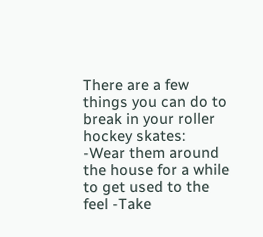There are a few things you can do to break in your roller hockey skates: -Wear them around the house for a while to get used to the feel -Take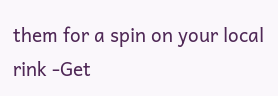them for a spin on your local rink -Get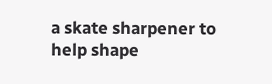a skate sharpener to help shape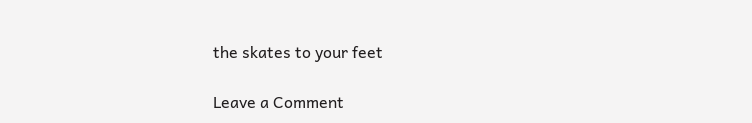the skates to your feet

Leave a Comment